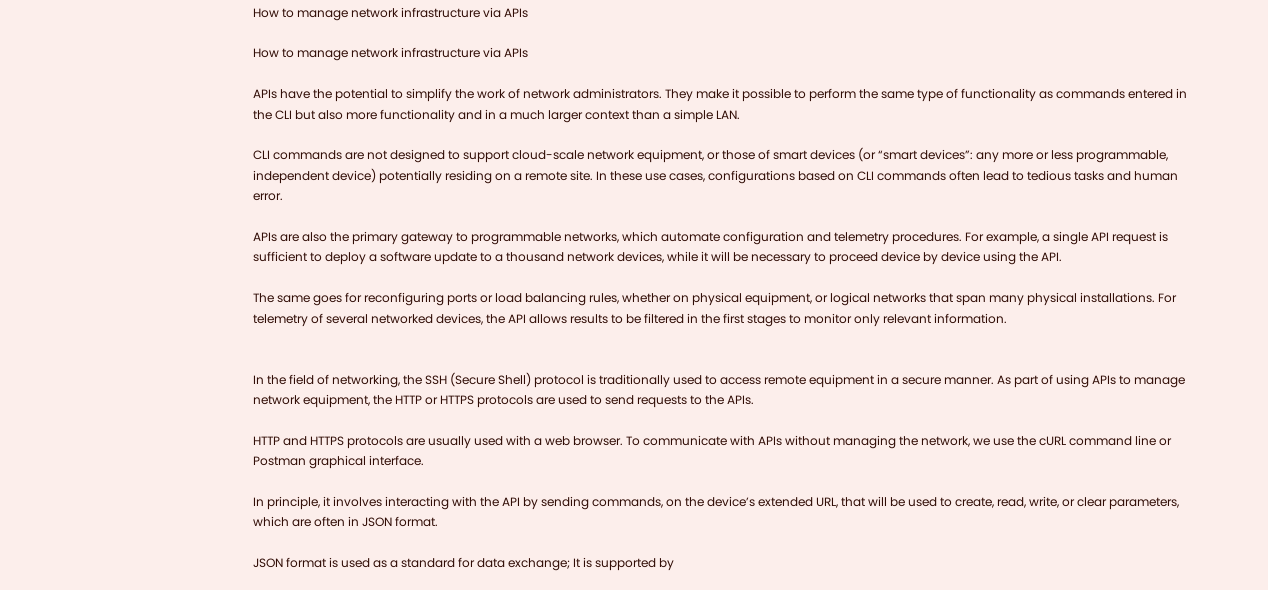How to manage network infrastructure via APIs

How to manage network infrastructure via APIs

APIs have the potential to simplify the work of network administrators. They make it possible to perform the same type of functionality as commands entered in the CLI but also more functionality and in a much larger context than a simple LAN.

CLI commands are not designed to support cloud-scale network equipment, or those of smart devices (or “smart devices”: any more or less programmable, independent device) potentially residing on a remote site. In these use cases, configurations based on CLI commands often lead to tedious tasks and human error.

APIs are also the primary gateway to programmable networks, which automate configuration and telemetry procedures. For example, a single API request is sufficient to deploy a software update to a thousand network devices, while it will be necessary to proceed device by device using the API.

The same goes for reconfiguring ports or load balancing rules, whether on physical equipment, or logical networks that span many physical installations. For telemetry of several networked devices, the API allows results to be filtered in the first stages to monitor only relevant information.


In the field of networking, the SSH (Secure Shell) protocol is traditionally used to access remote equipment in a secure manner. As part of using APIs to manage network equipment, the HTTP or HTTPS protocols are used to send requests to the APIs.

HTTP and HTTPS protocols are usually used with a web browser. To communicate with APIs without managing the network, we use the cURL command line or Postman graphical interface.

In principle, it involves interacting with the API by sending commands, on the device’s extended URL, that will be used to create, read, write, or clear parameters, which are often in JSON format.

JSON format is used as a standard for data exchange; It is supported by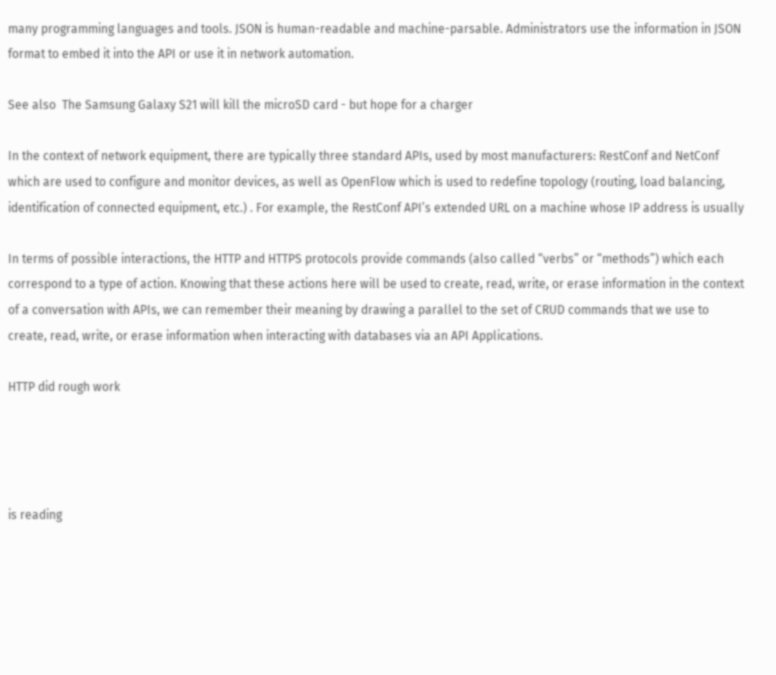many programming languages and tools. JSON is human-readable and machine-parsable. Administrators use the information in JSON format to embed it into the API or use it in network automation.

See also  The Samsung Galaxy S21 will kill the microSD card - but hope for a charger

In the context of network equipment, there are typically three standard APIs, used by most manufacturers: RestConf and NetConf which are used to configure and monitor devices, as well as OpenFlow which is used to redefine topology (routing, load balancing, identification of connected equipment, etc.) . For example, the RestConf API’s extended URL on a machine whose IP address is usually

In terms of possible interactions, the HTTP and HTTPS protocols provide commands (also called “verbs” or “methods”) which each correspond to a type of action. Knowing that these actions here will be used to create, read, write, or erase information in the context of a conversation with APIs, we can remember their meaning by drawing a parallel to the set of CRUD commands that we use to create, read, write, or erase information when interacting with databases via an API Applications.

HTTP did rough work




is reading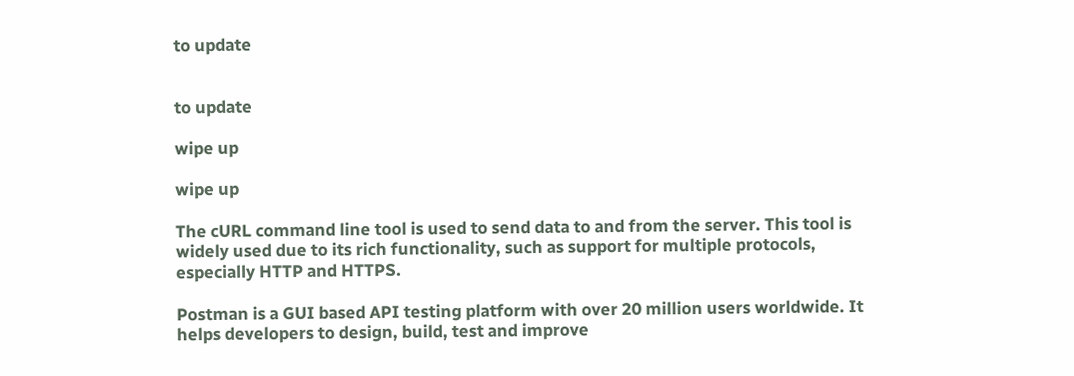to update


to update

wipe up

wipe up

The cURL command line tool is used to send data to and from the server. This tool is widely used due to its rich functionality, such as support for multiple protocols, especially HTTP and HTTPS.

Postman is a GUI based API testing platform with over 20 million users worldwide. It helps developers to design, build, test and improve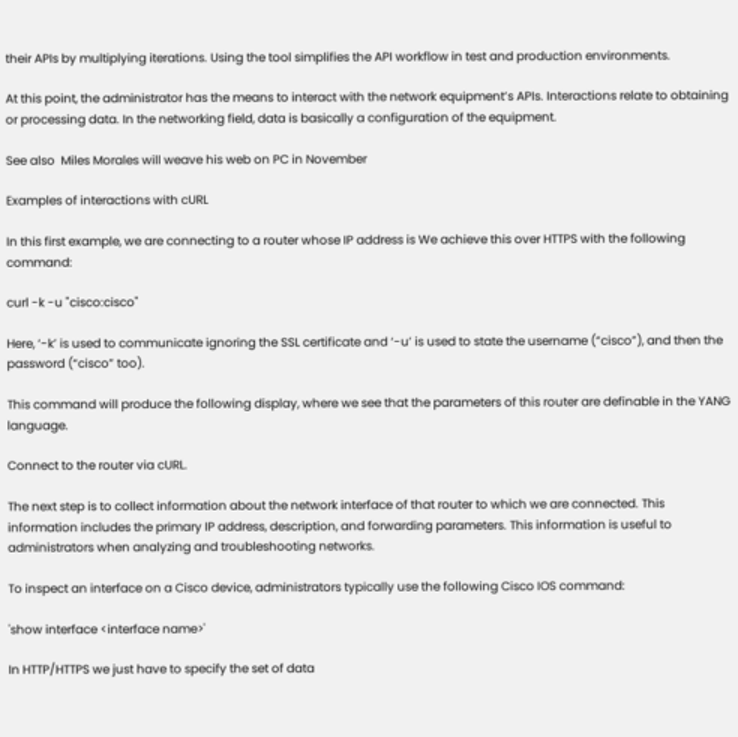their APIs by multiplying iterations. Using the tool simplifies the API workflow in test and production environments.

At this point, the administrator has the means to interact with the network equipment’s APIs. Interactions relate to obtaining or processing data. In the networking field, data is basically a configuration of the equipment.

See also  Miles Morales will weave his web on PC in November

Examples of interactions with cURL

In this first example, we are connecting to a router whose IP address is We achieve this over HTTPS with the following command:

curl -k -u "cisco:cisco"

Here, ‘-k’ is used to communicate ignoring the SSL certificate and ‘-u’ is used to state the username (“cisco”), and then the password (“cisco” too).

This command will produce the following display, where we see that the parameters of this router are definable in the YANG language.

Connect to the router via cURL.

The next step is to collect information about the network interface of that router to which we are connected. This information includes the primary IP address, description, and forwarding parameters. This information is useful to administrators when analyzing and troubleshooting networks.

To inspect an interface on a Cisco device, administrators typically use the following Cisco IOS command:

'show interface <interface name>'

In HTTP/HTTPS we just have to specify the set of data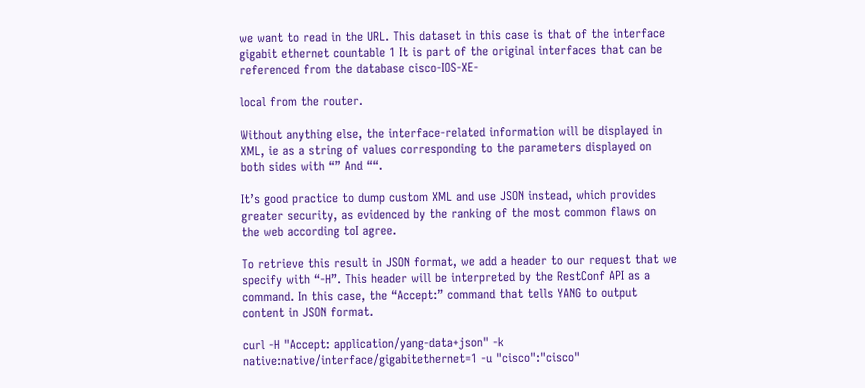we want to read in the URL. This dataset in this case is that of the interface gigabit ethernet countable 1 It is part of the original interfaces that can be referenced from the database cisco-IOS-XE-

local from the router.

Without anything else, the interface-related information will be displayed in XML, ie as a string of values corresponding to the parameters displayed on both sides with “” And ““.

It’s good practice to dump custom XML and use JSON instead, which provides greater security, as evidenced by the ranking of the most common flaws on the web according toI agree.

To retrieve this result in JSON format, we add a header to our request that we specify with “-H”. This header will be interpreted by the RestConf API as a command. In this case, the “Accept:” command that tells YANG to output content in JSON format.

curl -H "Accept: application/yang-data+json" -k
native:native/interface/gigabitethernet=1 -u "cisco":"cisco"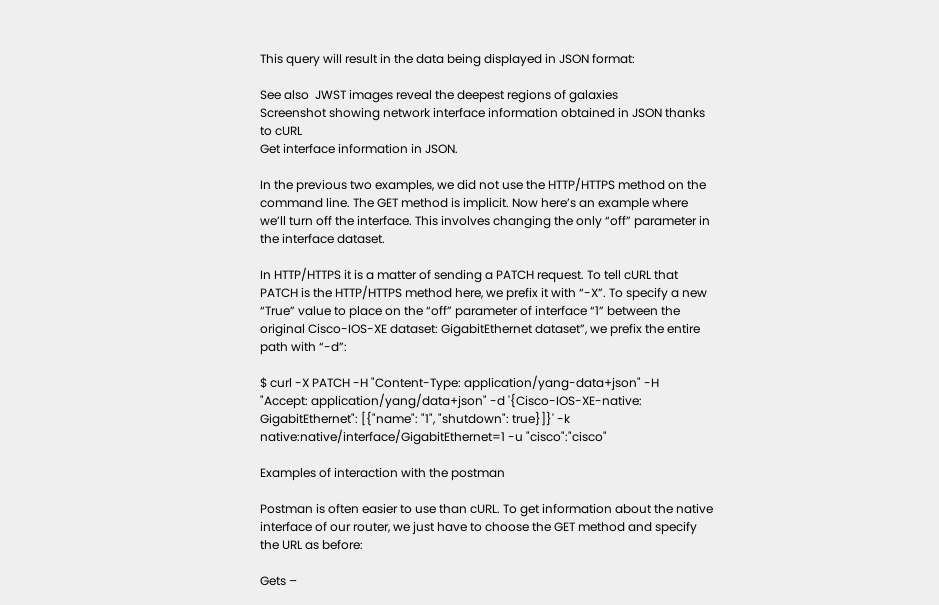This query will result in the data being displayed in JSON format:

See also  JWST images reveal the deepest regions of galaxies
Screenshot showing network interface information obtained in JSON thanks to cURL
Get interface information in JSON.

In the previous two examples, we did not use the HTTP/HTTPS method on the command line. The GET method is implicit. Now here’s an example where we’ll turn off the interface. This involves changing the only “off” parameter in the interface dataset.

In HTTP/HTTPS it is a matter of sending a PATCH request. To tell cURL that PATCH is the HTTP/HTTPS method here, we prefix it with “-X”. To specify a new “True” value to place on the “off” parameter of interface “1” between the original Cisco-IOS-XE dataset: GigabitEthernet dataset”, we prefix the entire path with “-d”:

$ curl -X PATCH -H "Content-Type: application/yang-data+json" -H
"Accept: application/yang/data+json" -d '{Cisco-IOS-XE-native:
GigabitEthernet": [{"name": "1", "shutdown": true}]}' -k
native:native/interface/GigabitEthernet=1 -u "cisco":"cisco"

Examples of interaction with the postman

Postman is often easier to use than cURL. To get information about the native interface of our router, we just have to choose the GET method and specify the URL as before:

Gets –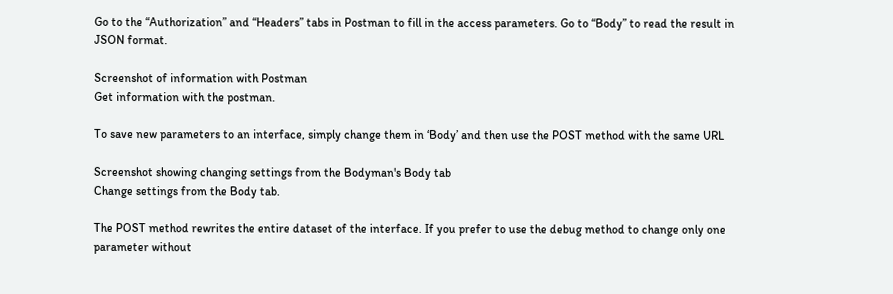Go to the “Authorization” and “Headers” tabs in Postman to fill in the access parameters. Go to “Body” to read the result in JSON format.

Screenshot of information with Postman
Get information with the postman.

To save new parameters to an interface, simply change them in ‘Body’ and then use the POST method with the same URL

Screenshot showing changing settings from the Bodyman's Body tab
Change settings from the Body tab.

The POST method rewrites the entire dataset of the interface. If you prefer to use the debug method to change only one parameter without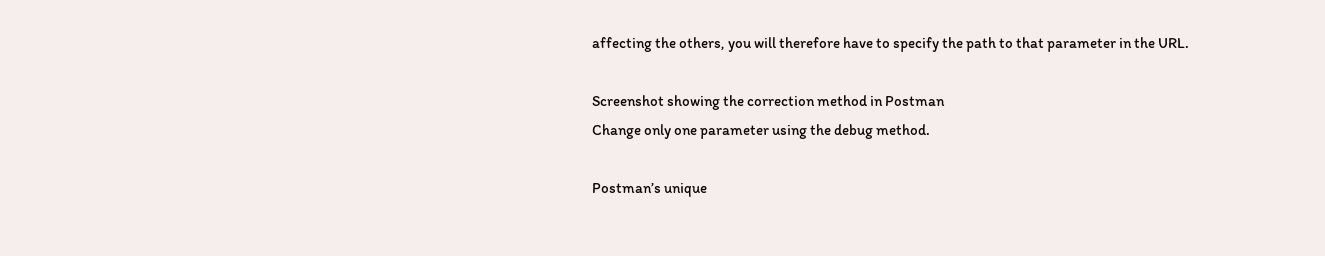affecting the others, you will therefore have to specify the path to that parameter in the URL.

Screenshot showing the correction method in Postman
Change only one parameter using the debug method.

Postman’s unique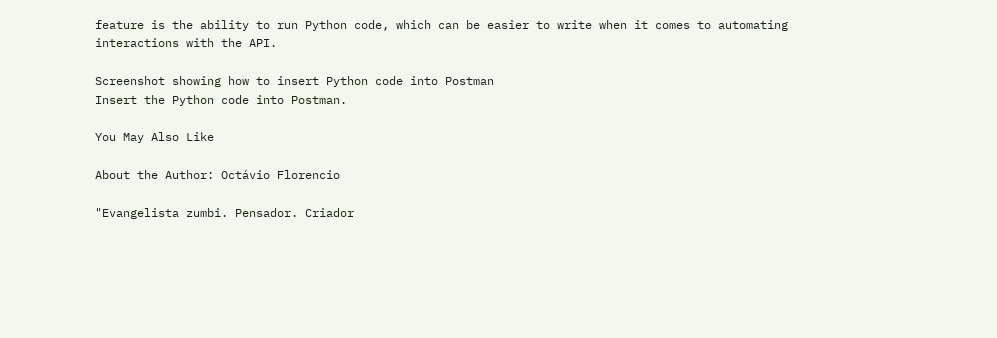feature is the ability to run Python code, which can be easier to write when it comes to automating interactions with the API.

Screenshot showing how to insert Python code into Postman
Insert the Python code into Postman.

You May Also Like

About the Author: Octávio Florencio

"Evangelista zumbi. Pensador. Criador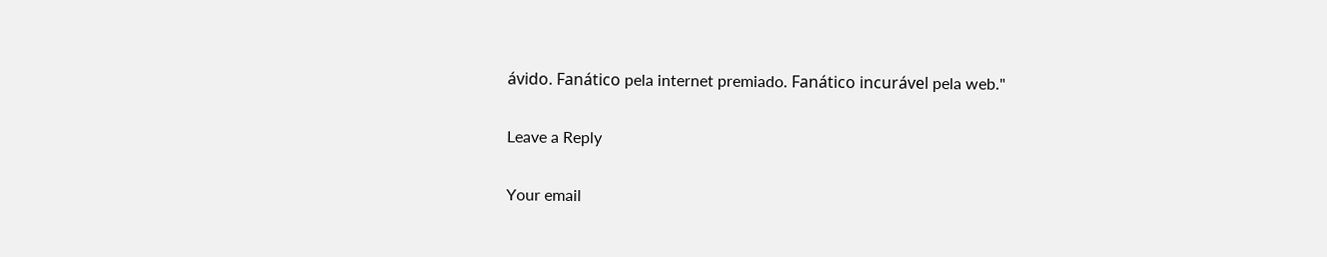ávido. Fanático pela internet premiado. Fanático incurável pela web."

Leave a Reply

Your email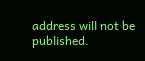address will not be published.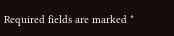Required fields are marked *